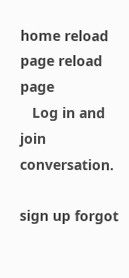home reload page reload page
   Log in and join conversation.

sign up forgot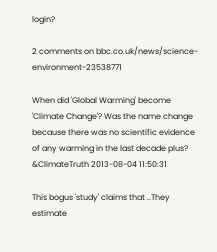login?

2 comments on bbc.co.uk/news/science-environment-23538771

When did 'Global Warming' become 'Climate Change'? Was the name change because there was no scientific evidence of any warming in the last decade plus?
&ClimateTruth 2013-08-04 11:50:31

This bogus 'study' claims that ..They estimate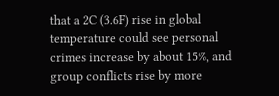that a 2C (3.6F) rise in global temperature could see personal crimes increase by about 15%, and group conflicts rise by more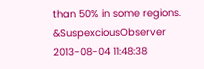than 50% in some regions.
&SuspexciousObserver 2013-08-04 11:48:38